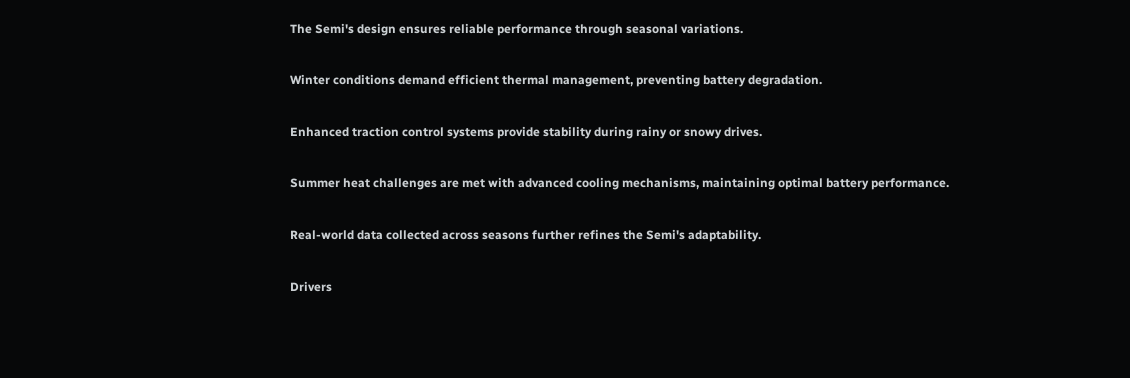The Semi's design ensures reliable performance through seasonal variations.

Winter conditions demand efficient thermal management, preventing battery degradation.

Enhanced traction control systems provide stability during rainy or snowy drives.

Summer heat challenges are met with advanced cooling mechanisms, maintaining optimal battery performance.

Real-world data collected across seasons further refines the Semi's adaptability.

Drivers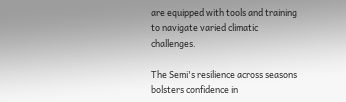are equipped with tools and training to navigate varied climatic challenges.

The Semi's resilience across seasons bolsters confidence in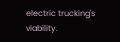electric trucking's viability.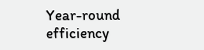Year-round efficiency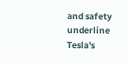and safety underline Tesla's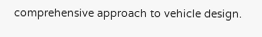comprehensive approach to vehicle design.